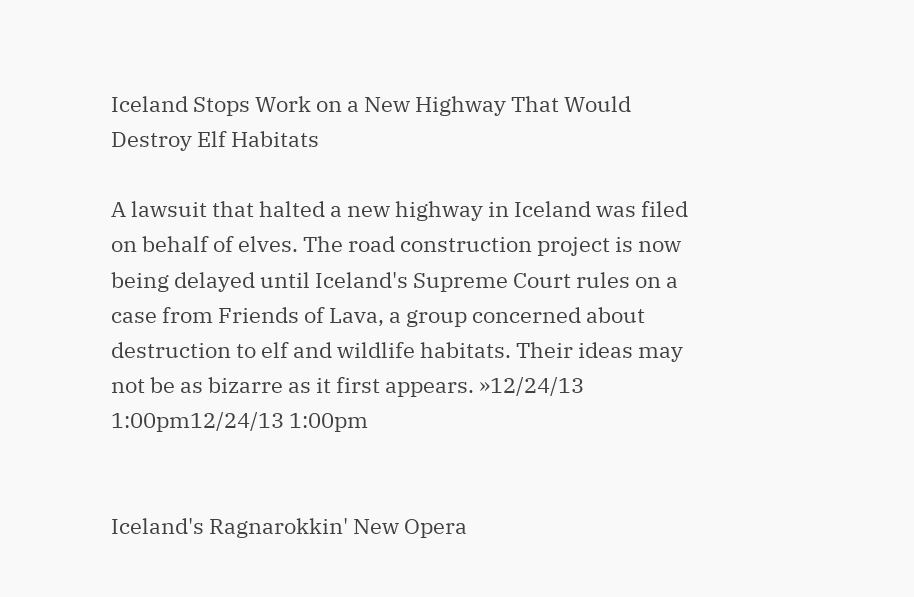Iceland Stops Work on a New Highway That Would Destroy Elf Habitats

A lawsuit that halted a new highway in Iceland was filed on behalf of elves. The road construction project is now being delayed until Iceland's Supreme Court rules on a case from Friends of Lava, a group concerned about destruction to elf and wildlife habitats. Their ideas may not be as bizarre as it first appears. »12/24/13 1:00pm12/24/13 1:00pm


Iceland's Ragnarokkin' New Opera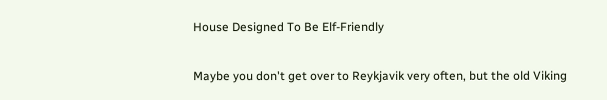House Designed To Be Elf-Friendly

Maybe you don't get over to Reykjavik very often, but the old Viking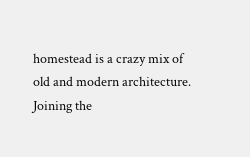homestead is a crazy mix of old and modern architecture. Joining the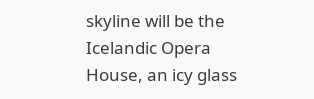skyline will be the Icelandic Opera House, an icy glass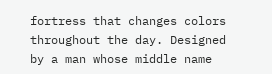fortress that changes colors throughout the day. Designed by a man whose middle name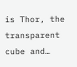is Thor, the transparent cube and…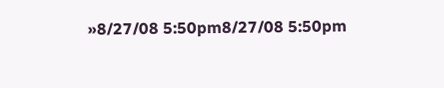»8/27/08 5:50pm8/27/08 5:50pm